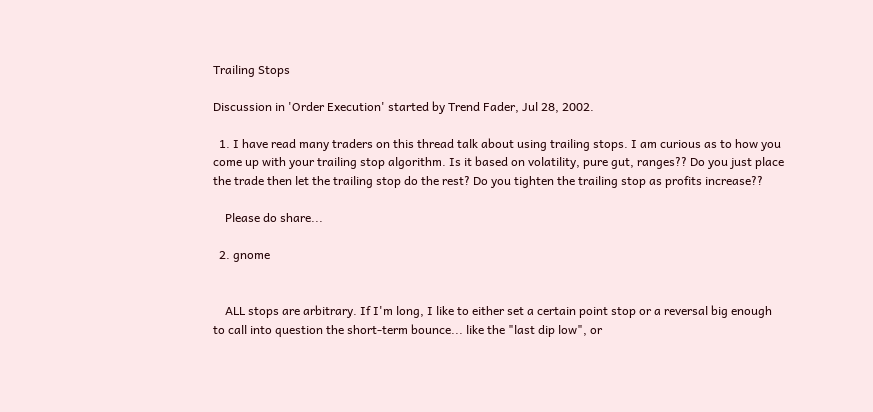Trailing Stops

Discussion in 'Order Execution' started by Trend Fader, Jul 28, 2002.

  1. I have read many traders on this thread talk about using trailing stops. I am curious as to how you come up with your trailing stop algorithm. Is it based on volatility, pure gut, ranges?? Do you just place the trade then let the trailing stop do the rest? Do you tighten the trailing stop as profits increase??

    Please do share...

  2. gnome


    ALL stops are arbitrary. If I'm long, I like to either set a certain point stop or a reversal big enough to call into question the short-term bounce... like the "last dip low", or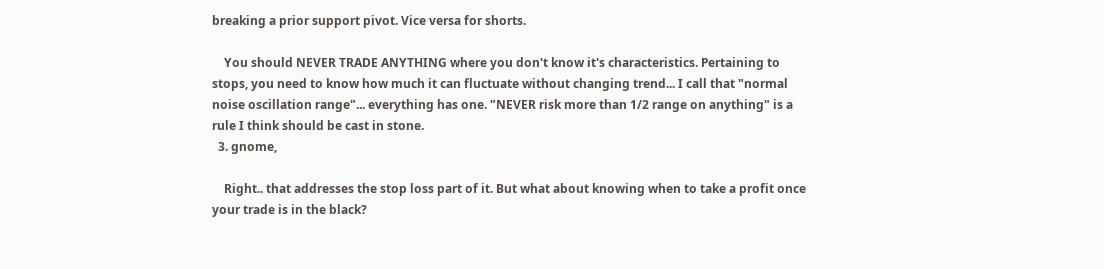breaking a prior support pivot. Vice versa for shorts.

    You should NEVER TRADE ANYTHING where you don't know it's characteristics. Pertaining to stops, you need to know how much it can fluctuate without changing trend... I call that "normal noise oscillation range"... everything has one. "NEVER risk more than 1/2 range on anything" is a rule I think should be cast in stone.
  3. gnome,

    Right.. that addresses the stop loss part of it. But what about knowing when to take a profit once your trade is in the black?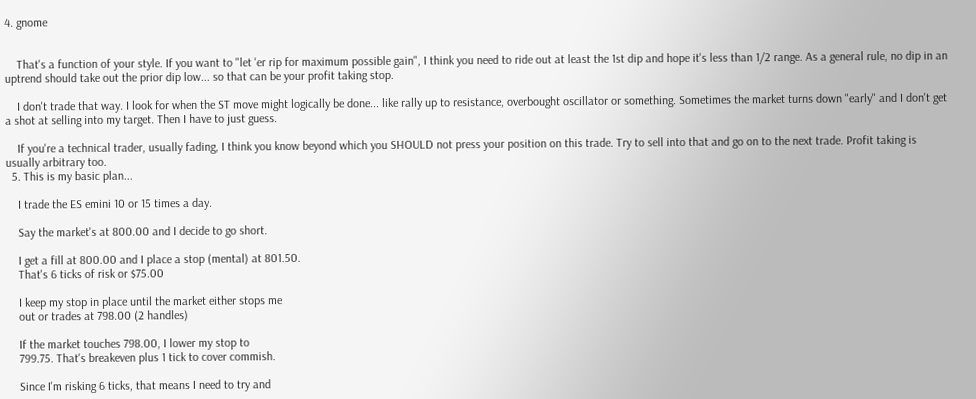4. gnome


    That's a function of your style. If you want to "let 'er rip for maximum possible gain", I think you need to ride out at least the 1st dip and hope it's less than 1/2 range. As a general rule, no dip in an uptrend should take out the prior dip low... so that can be your profit taking stop.

    I don't trade that way. I look for when the ST move might logically be done... like rally up to resistance, overbought oscillator or something. Sometimes the market turns down "early" and I don't get a shot at selling into my target. Then I have to just guess.

    If you're a technical trader, usually fading, I think you know beyond which you SHOULD not press your position on this trade. Try to sell into that and go on to the next trade. Profit taking is usually arbitrary too.
  5. This is my basic plan...

    I trade the ES emini 10 or 15 times a day.

    Say the market's at 800.00 and I decide to go short.

    I get a fill at 800.00 and I place a stop (mental) at 801.50.
    That's 6 ticks of risk or $75.00

    I keep my stop in place until the market either stops me
    out or trades at 798.00 (2 handles)

    If the market touches 798.00, I lower my stop to
    799.75. That's breakeven plus 1 tick to cover commish.

    Since I'm risking 6 ticks, that means I need to try and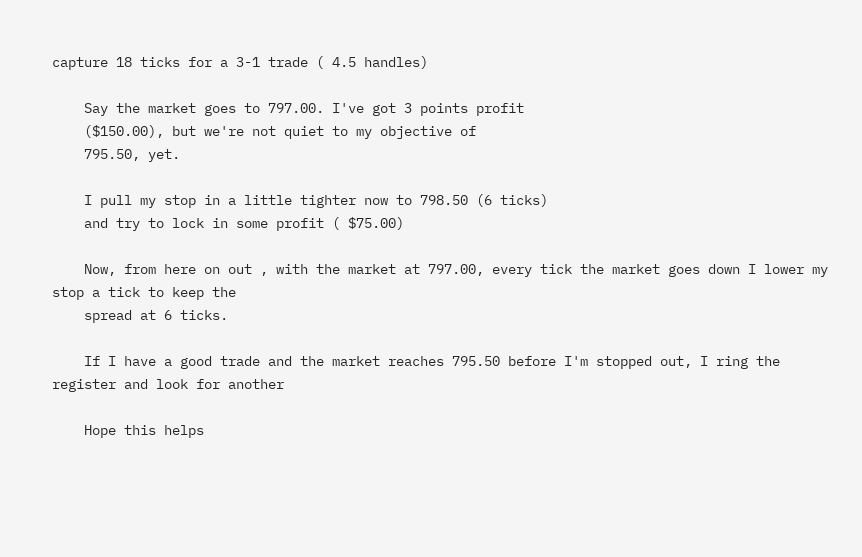capture 18 ticks for a 3-1 trade ( 4.5 handles)

    Say the market goes to 797.00. I've got 3 points profit
    ($150.00), but we're not quiet to my objective of
    795.50, yet.

    I pull my stop in a little tighter now to 798.50 (6 ticks)
    and try to lock in some profit ( $75.00)

    Now, from here on out , with the market at 797.00, every tick the market goes down I lower my stop a tick to keep the
    spread at 6 ticks.

    If I have a good trade and the market reaches 795.50 before I'm stopped out, I ring the register and look for another

    Hope this helps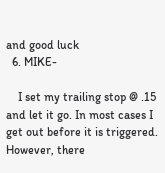and good luck
  6. MIKE-

    I set my trailing stop @ .15 and let it go. In most cases I get out before it is triggered. However, there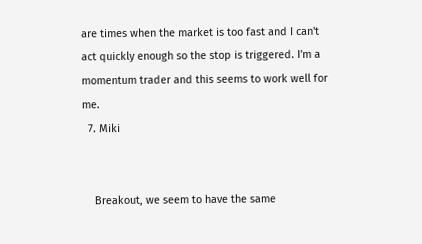are times when the market is too fast and I can't act quickly enough so the stop is triggered. I'm a momentum trader and this seems to work well for me.
  7. Miki


    Breakout, we seem to have the same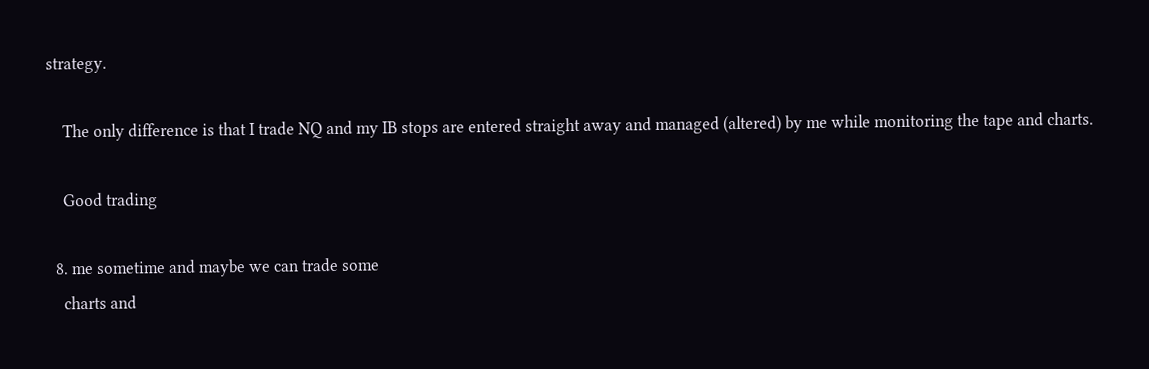strategy.

    The only difference is that I trade NQ and my IB stops are entered straight away and managed (altered) by me while monitoring the tape and charts.

    Good trading

  8. me sometime and maybe we can trade some
    charts and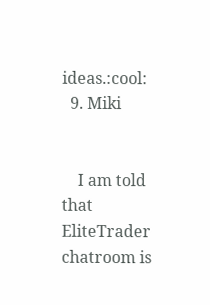ideas.:cool:
  9. Miki


    I am told that EliteTrader chatroom is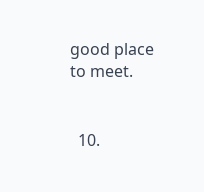good place to meet.


  10.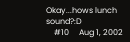Okay...hows lunch sound?:D
    #10     Aug 1, 2002